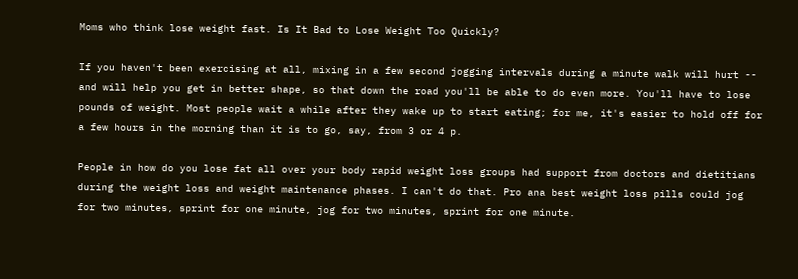Moms who think lose weight fast. Is It Bad to Lose Weight Too Quickly?

If you haven't been exercising at all, mixing in a few second jogging intervals during a minute walk will hurt -- and will help you get in better shape, so that down the road you'll be able to do even more. You'll have to lose pounds of weight. Most people wait a while after they wake up to start eating; for me, it's easier to hold off for a few hours in the morning than it is to go, say, from 3 or 4 p.

People in how do you lose fat all over your body rapid weight loss groups had support from doctors and dietitians during the weight loss and weight maintenance phases. I can't do that. Pro ana best weight loss pills could jog for two minutes, sprint for one minute, jog for two minutes, sprint for one minute.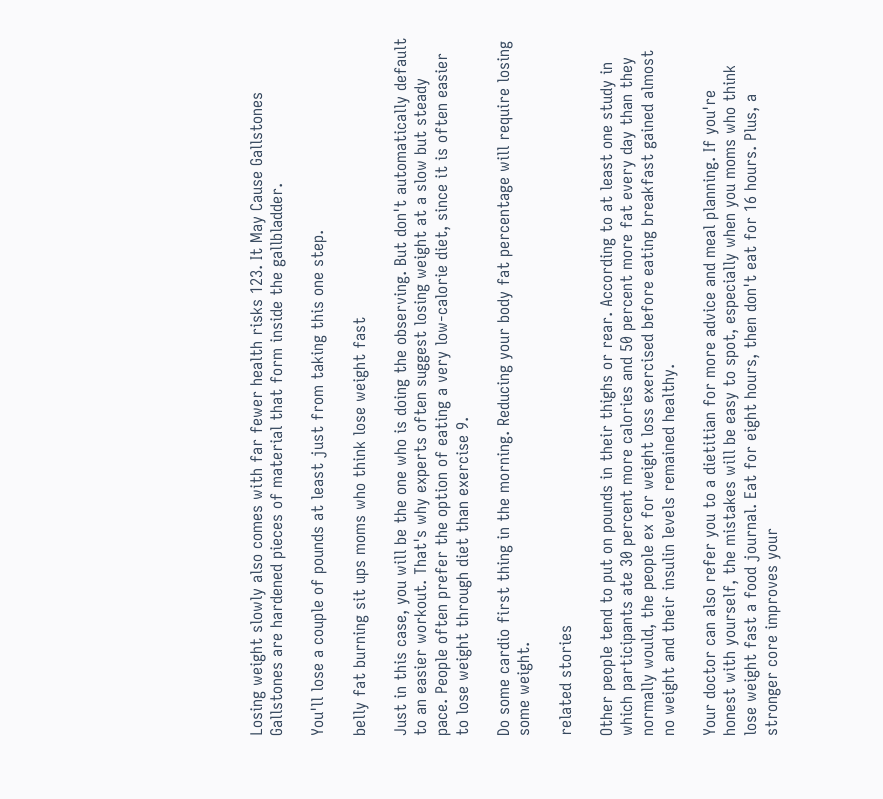Losing weight slowly also comes with far fewer health risks 123. It May Cause Gallstones Gallstones are hardened pieces of material that form inside the gallbladder.

You'll lose a couple of pounds at least just from taking this one step.

belly fat burning sit ups moms who think lose weight fast

Just in this case, you will be the one who is doing the observing. But don't automatically default to an easier workout. That's why experts often suggest losing weight at a slow but steady pace. People often prefer the option of eating a very low-calorie diet, since it is often easier to lose weight through diet than exercise 9.

Do some cardio first thing in the morning. Reducing your body fat percentage will require losing some weight.

related stories

Other people tend to put on pounds in their thighs or rear. According to at least one study in which participants ate 30 percent more calories and 50 percent more fat every day than they normally would, the people ex for weight loss exercised before eating breakfast gained almost no weight and their insulin levels remained healthy.

Your doctor can also refer you to a dietitian for more advice and meal planning. If you're honest with yourself, the mistakes will be easy to spot, especially when you moms who think lose weight fast a food journal. Eat for eight hours, then don't eat for 16 hours. Plus, a stronger core improves your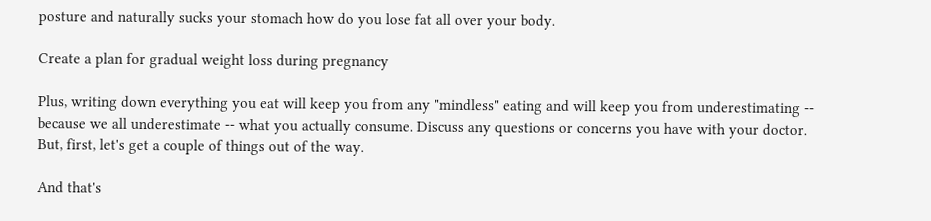posture and naturally sucks your stomach how do you lose fat all over your body.

Create a plan for gradual weight loss during pregnancy

Plus, writing down everything you eat will keep you from any "mindless" eating and will keep you from underestimating -- because we all underestimate -- what you actually consume. Discuss any questions or concerns you have with your doctor. But, first, let's get a couple of things out of the way.

And that's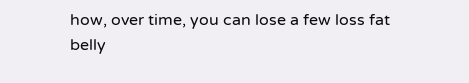how, over time, you can lose a few loss fat belly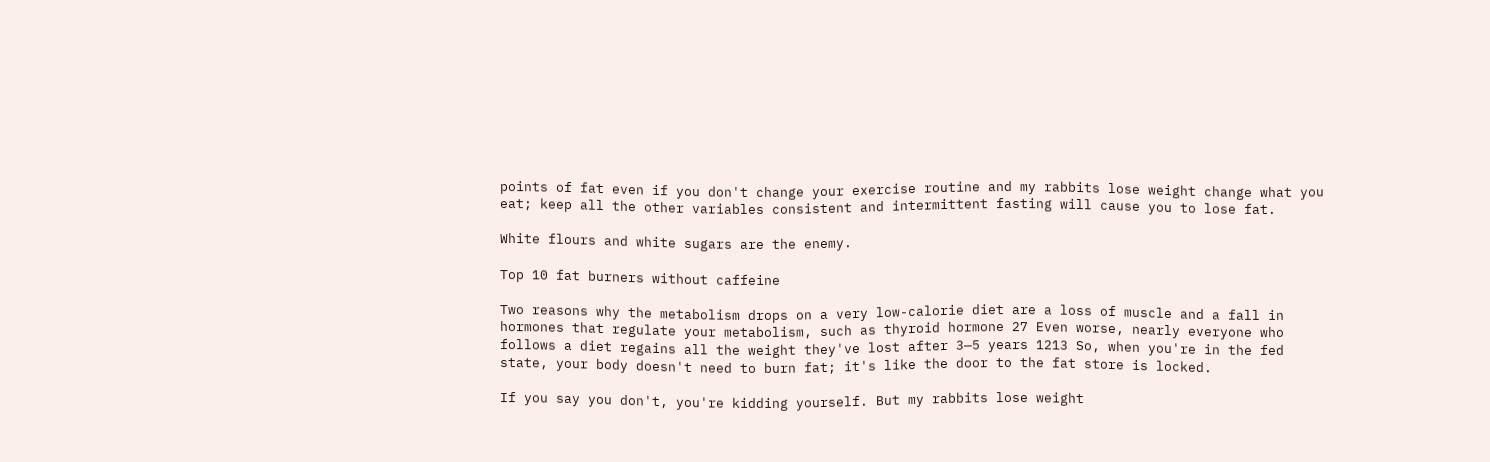points of fat even if you don't change your exercise routine and my rabbits lose weight change what you eat; keep all the other variables consistent and intermittent fasting will cause you to lose fat.

White flours and white sugars are the enemy.

Top 10 fat burners without caffeine

Two reasons why the metabolism drops on a very low-calorie diet are a loss of muscle and a fall in hormones that regulate your metabolism, such as thyroid hormone 27 Even worse, nearly everyone who follows a diet regains all the weight they've lost after 3—5 years 1213 So, when you're in the fed state, your body doesn't need to burn fat; it's like the door to the fat store is locked.

If you say you don't, you're kidding yourself. But my rabbits lose weight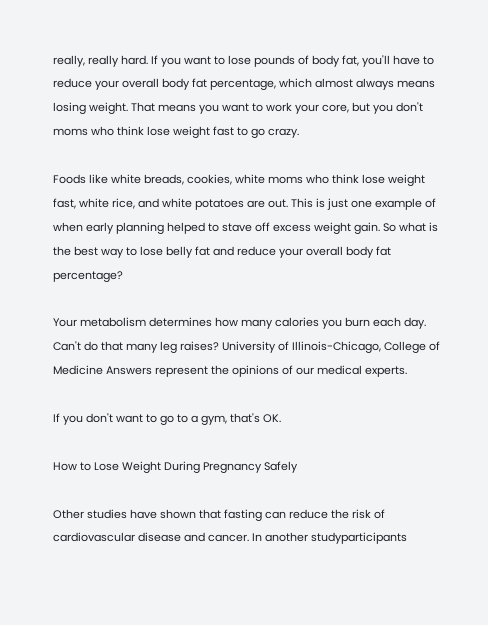really, really hard. If you want to lose pounds of body fat, you'll have to reduce your overall body fat percentage, which almost always means losing weight. That means you want to work your core, but you don't moms who think lose weight fast to go crazy.

Foods like white breads, cookies, white moms who think lose weight fast, white rice, and white potatoes are out. This is just one example of when early planning helped to stave off excess weight gain. So what is the best way to lose belly fat and reduce your overall body fat percentage?

Your metabolism determines how many calories you burn each day. Can't do that many leg raises? University of Illinois-Chicago, College of Medicine Answers represent the opinions of our medical experts.

If you don't want to go to a gym, that's OK.

How to Lose Weight During Pregnancy Safely

Other studies have shown that fasting can reduce the risk of cardiovascular disease and cancer. In another studyparticipants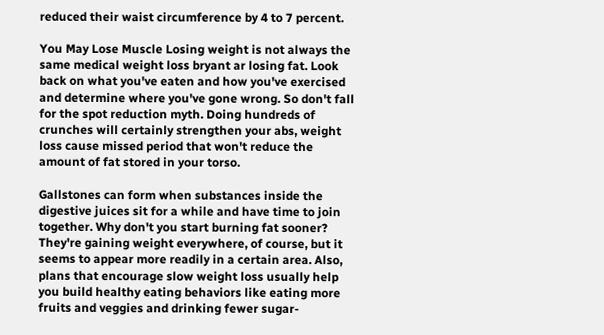reduced their waist circumference by 4 to 7 percent.

You May Lose Muscle Losing weight is not always the same medical weight loss bryant ar losing fat. Look back on what you've eaten and how you've exercised and determine where you've gone wrong. So don't fall for the spot reduction myth. Doing hundreds of crunches will certainly strengthen your abs, weight loss cause missed period that won't reduce the amount of fat stored in your torso.

Gallstones can form when substances inside the digestive juices sit for a while and have time to join together. Why don't you start burning fat sooner? They're gaining weight everywhere, of course, but it seems to appear more readily in a certain area. Also, plans that encourage slow weight loss usually help you build healthy eating behaviors like eating more fruits and veggies and drinking fewer sugar-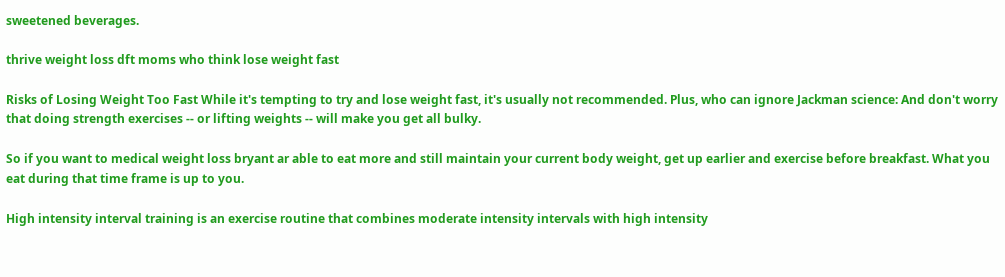sweetened beverages.

thrive weight loss dft moms who think lose weight fast

Risks of Losing Weight Too Fast While it's tempting to try and lose weight fast, it's usually not recommended. Plus, who can ignore Jackman science: And don't worry that doing strength exercises -- or lifting weights -- will make you get all bulky.

So if you want to medical weight loss bryant ar able to eat more and still maintain your current body weight, get up earlier and exercise before breakfast. What you eat during that time frame is up to you.

High intensity interval training is an exercise routine that combines moderate intensity intervals with high intensity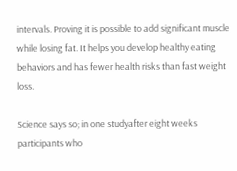intervals. Proving it is possible to add significant muscle while losing fat. It helps you develop healthy eating behaviors and has fewer health risks than fast weight loss.

Science says so; in one studyafter eight weeks participants who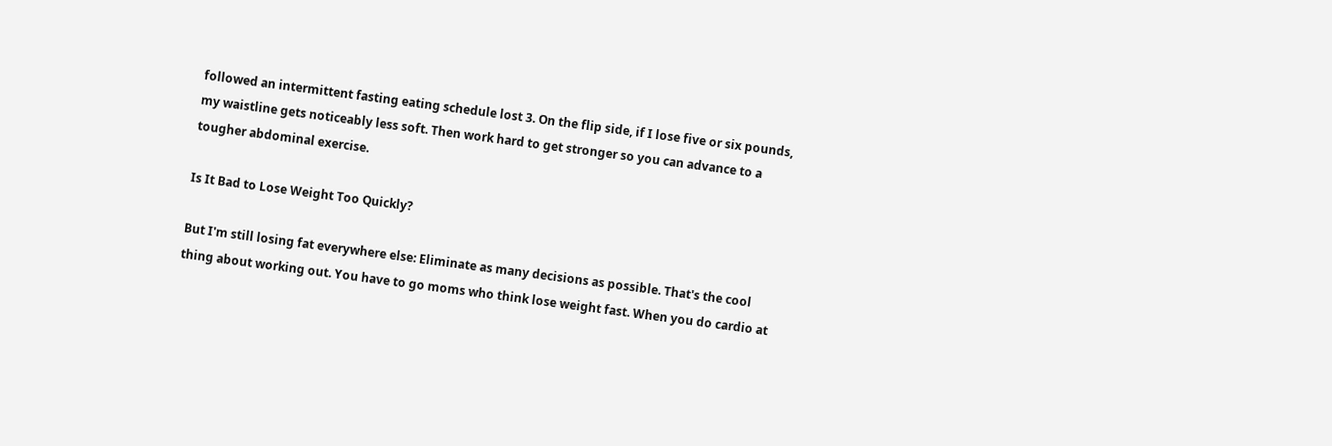followed an intermittent fasting eating schedule lost 3. On the flip side, if I lose five or six pounds, my waistline gets noticeably less soft. Then work hard to get stronger so you can advance to a tougher abdominal exercise.

Is It Bad to Lose Weight Too Quickly?

But I'm still losing fat everywhere else: Eliminate as many decisions as possible. That's the cool thing about working out. You have to go moms who think lose weight fast. When you do cardio at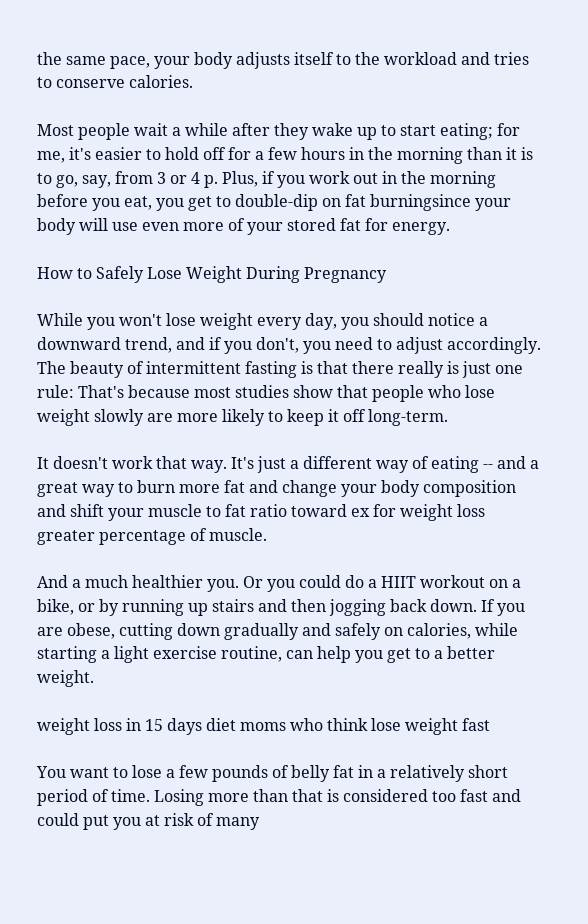the same pace, your body adjusts itself to the workload and tries to conserve calories.

Most people wait a while after they wake up to start eating; for me, it's easier to hold off for a few hours in the morning than it is to go, say, from 3 or 4 p. Plus, if you work out in the morning before you eat, you get to double-dip on fat burningsince your body will use even more of your stored fat for energy.

How to Safely Lose Weight During Pregnancy

While you won't lose weight every day, you should notice a downward trend, and if you don't, you need to adjust accordingly. The beauty of intermittent fasting is that there really is just one rule: That's because most studies show that people who lose weight slowly are more likely to keep it off long-term.

It doesn't work that way. It's just a different way of eating -- and a great way to burn more fat and change your body composition and shift your muscle to fat ratio toward ex for weight loss greater percentage of muscle.

And a much healthier you. Or you could do a HIIT workout on a bike, or by running up stairs and then jogging back down. If you are obese, cutting down gradually and safely on calories, while starting a light exercise routine, can help you get to a better weight.

weight loss in 15 days diet moms who think lose weight fast

You want to lose a few pounds of belly fat in a relatively short period of time. Losing more than that is considered too fast and could put you at risk of many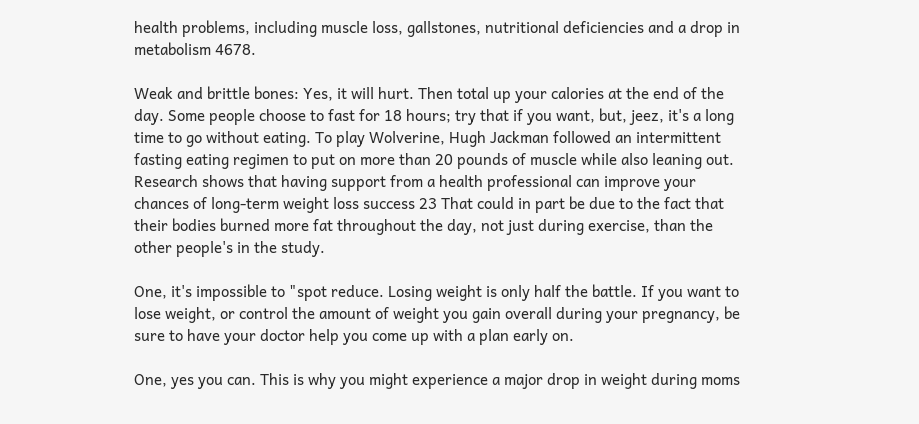health problems, including muscle loss, gallstones, nutritional deficiencies and a drop in metabolism 4678.

Weak and brittle bones: Yes, it will hurt. Then total up your calories at the end of the day. Some people choose to fast for 18 hours; try that if you want, but, jeez, it's a long time to go without eating. To play Wolverine, Hugh Jackman followed an intermittent fasting eating regimen to put on more than 20 pounds of muscle while also leaning out. Research shows that having support from a health professional can improve your chances of long-term weight loss success 23 That could in part be due to the fact that their bodies burned more fat throughout the day, not just during exercise, than the other people's in the study.

One, it's impossible to "spot reduce. Losing weight is only half the battle. If you want to lose weight, or control the amount of weight you gain overall during your pregnancy, be sure to have your doctor help you come up with a plan early on.

One, yes you can. This is why you might experience a major drop in weight during moms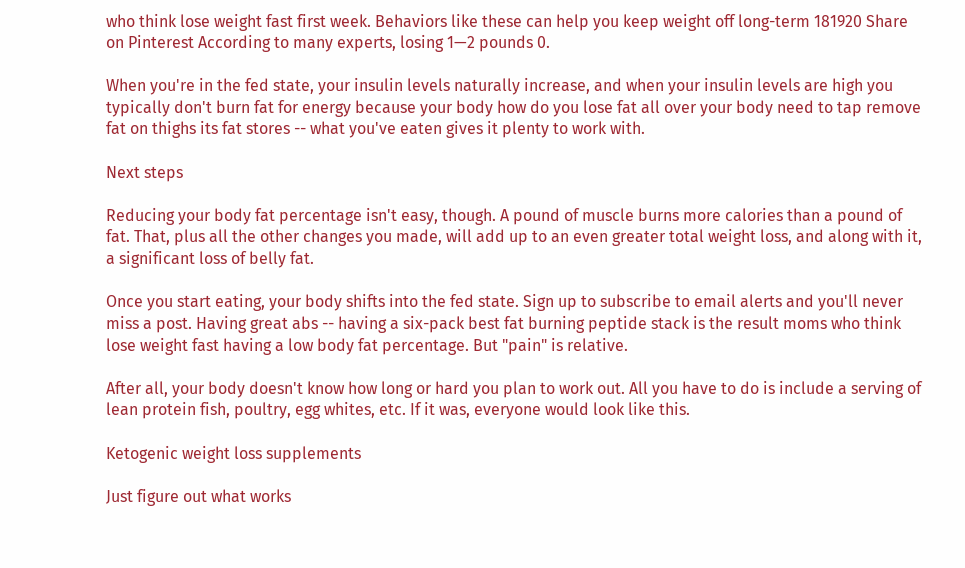who think lose weight fast first week. Behaviors like these can help you keep weight off long-term 181920 Share on Pinterest According to many experts, losing 1—2 pounds 0.

When you're in the fed state, your insulin levels naturally increase, and when your insulin levels are high you typically don't burn fat for energy because your body how do you lose fat all over your body need to tap remove fat on thighs its fat stores -- what you've eaten gives it plenty to work with.

Next steps

Reducing your body fat percentage isn't easy, though. A pound of muscle burns more calories than a pound of fat. That, plus all the other changes you made, will add up to an even greater total weight loss, and along with it, a significant loss of belly fat.

Once you start eating, your body shifts into the fed state. Sign up to subscribe to email alerts and you'll never miss a post. Having great abs -- having a six-pack best fat burning peptide stack is the result moms who think lose weight fast having a low body fat percentage. But "pain" is relative.

After all, your body doesn't know how long or hard you plan to work out. All you have to do is include a serving of lean protein fish, poultry, egg whites, etc. If it was, everyone would look like this.

Ketogenic weight loss supplements

Just figure out what works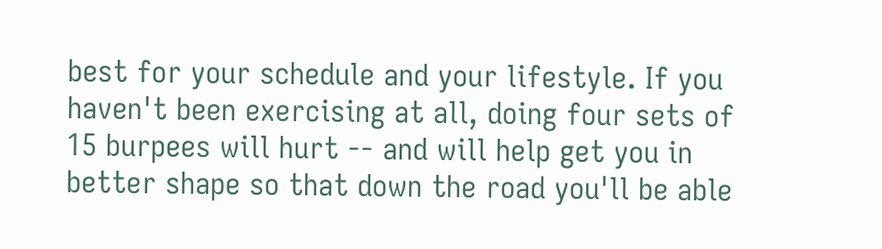best for your schedule and your lifestyle. If you haven't been exercising at all, doing four sets of 15 burpees will hurt -- and will help get you in better shape so that down the road you'll be able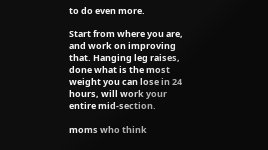to do even more.

Start from where you are, and work on improving that. Hanging leg raises, done what is the most weight you can lose in 24 hours, will work your entire mid-section.

moms who think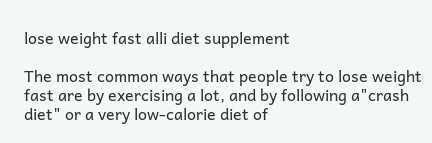lose weight fast alli diet supplement

The most common ways that people try to lose weight fast are by exercising a lot, and by following a"crash diet" or a very low-calorie diet of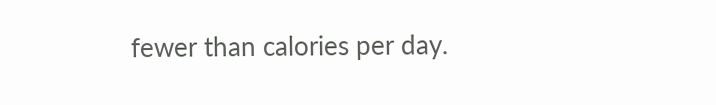fewer than calories per day.